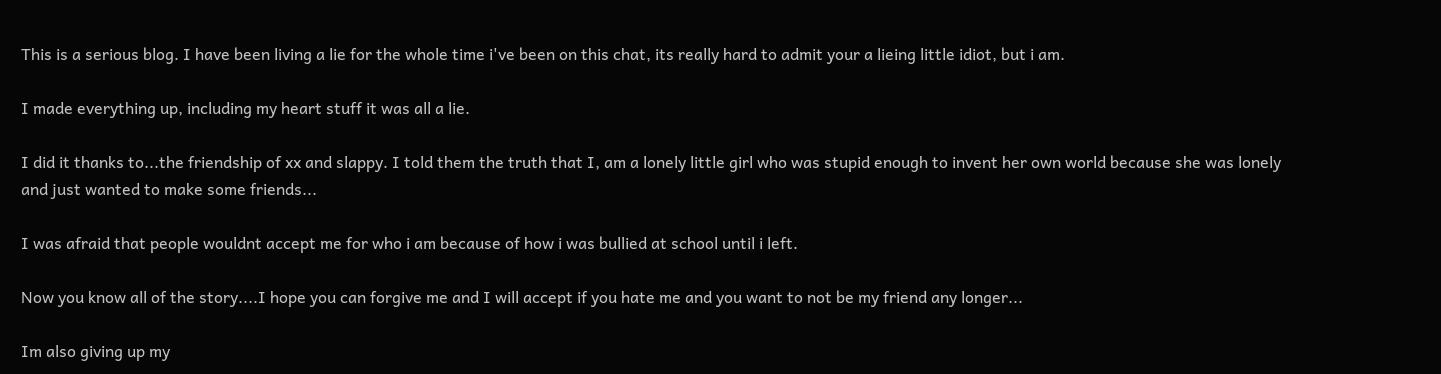This is a serious blog. I have been living a lie for the whole time i've been on this chat, its really hard to admit your a lieing little idiot, but i am.

I made everything up, including my heart stuff it was all a lie.

I did it thanks to...the friendship of xx and slappy. I told them the truth that I, am a lonely little girl who was stupid enough to invent her own world because she was lonely and just wanted to make some friends...

I was afraid that people wouldnt accept me for who i am because of how i was bullied at school until i left.

Now you know all of the story....I hope you can forgive me and I will accept if you hate me and you want to not be my friend any longer...

Im also giving up my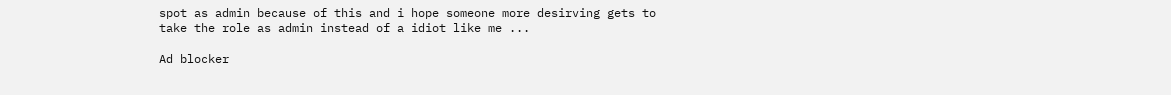spot as admin because of this and i hope someone more desirving gets to take the role as admin instead of a idiot like me ...

Ad blocker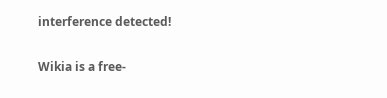interference detected!

Wikia is a free-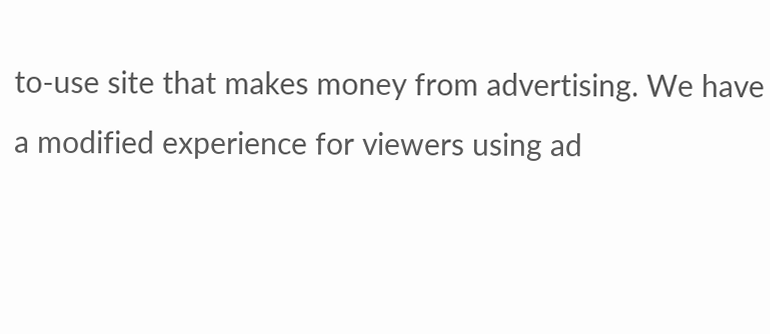to-use site that makes money from advertising. We have a modified experience for viewers using ad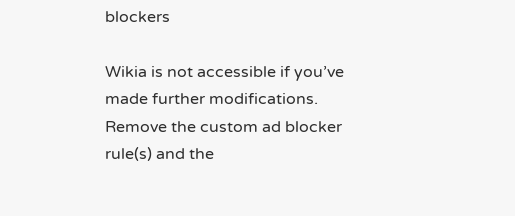blockers

Wikia is not accessible if you’ve made further modifications. Remove the custom ad blocker rule(s) and the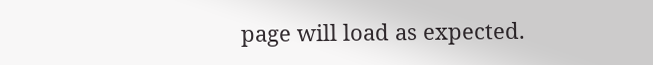page will load as expected.